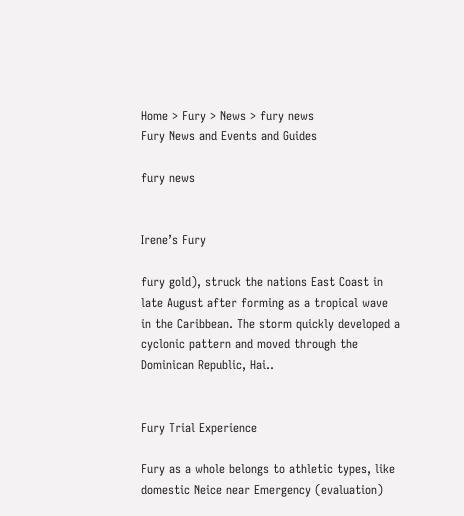Home > Fury > News > fury news
Fury News and Events and Guides

fury news


Irene’s Fury

fury gold), struck the nations East Coast in late August after forming as a tropical wave in the Caribbean. The storm quickly developed a cyclonic pattern and moved through the Dominican Republic, Hai..


Fury Trial Experience

Fury as a whole belongs to athletic types, like domestic Neice near Emergency (evaluation)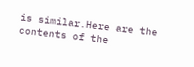is similar.Here are the contents of the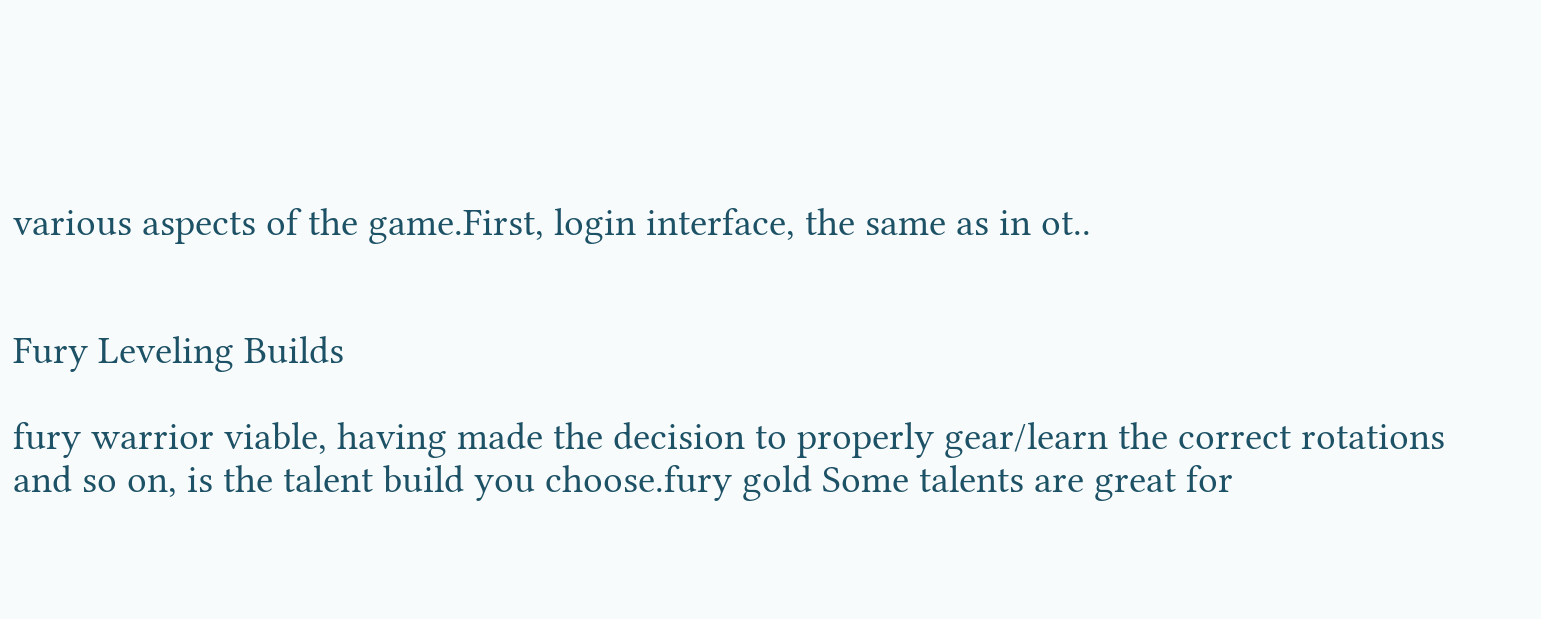various aspects of the game.First, login interface, the same as in ot..


Fury Leveling Builds

fury warrior viable, having made the decision to properly gear/learn the correct rotations and so on, is the talent build you choose.fury gold Some talents are great for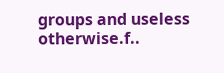groups and useless otherwise.f..